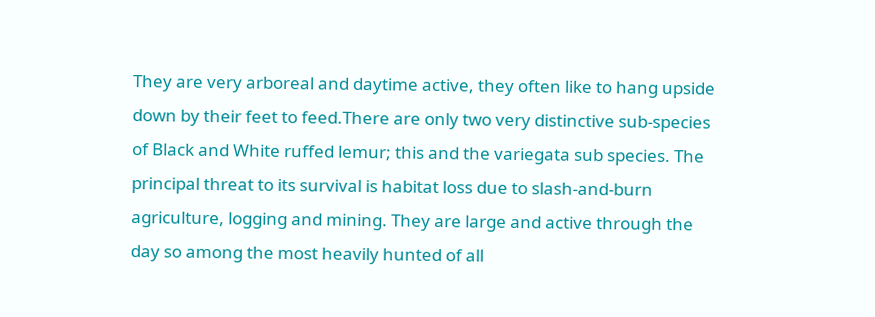They are very arboreal and daytime active, they often like to hang upside down by their feet to feed.There are only two very distinctive sub-species of Black and White ruffed lemur; this and the variegata sub species. The principal threat to its survival is habitat loss due to slash-and-burn agriculture, logging and mining. They are large and active through the day so among the most heavily hunted of all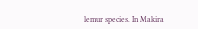lemur species. In Makira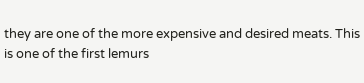they are one of the more expensive and desired meats. This is one of the first lemurs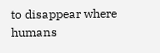to disappear where humans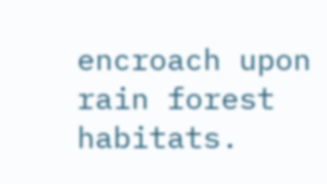encroach upon rain forest habitats.